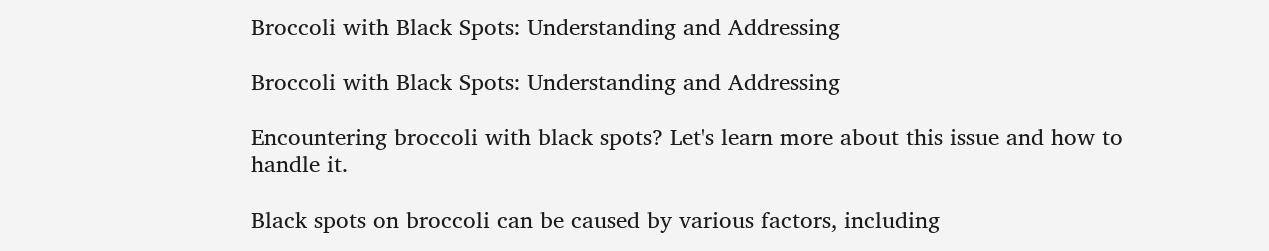Broccoli with Black Spots: Understanding and Addressing

Broccoli with Black Spots: Understanding and Addressing

Encountering broccoli with black spots? Let's learn more about this issue and how to handle it.

Black spots on broccoli can be caused by various factors, including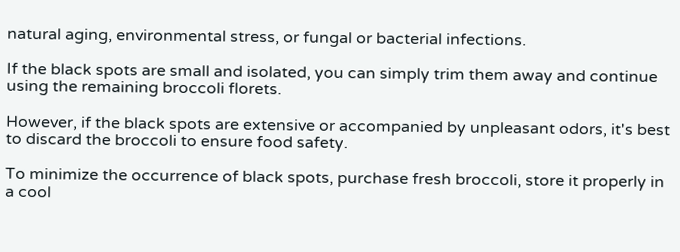natural aging, environmental stress, or fungal or bacterial infections.

If the black spots are small and isolated, you can simply trim them away and continue using the remaining broccoli florets.

However, if the black spots are extensive or accompanied by unpleasant odors, it's best to discard the broccoli to ensure food safety.

To minimize the occurrence of black spots, purchase fresh broccoli, store it properly in a cool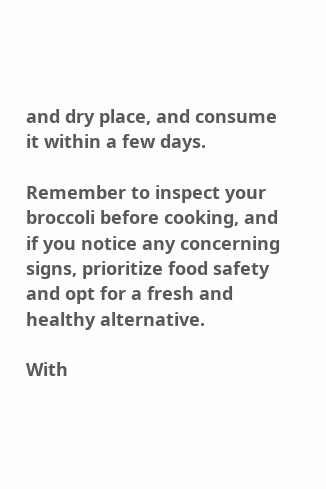and dry place, and consume it within a few days.

Remember to inspect your broccoli before cooking, and if you notice any concerning signs, prioritize food safety and opt for a fresh and healthy alternative.

With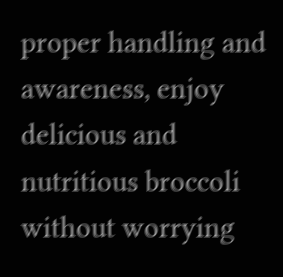proper handling and awareness, enjoy delicious and nutritious broccoli without worrying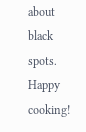about black spots. Happy cooking!